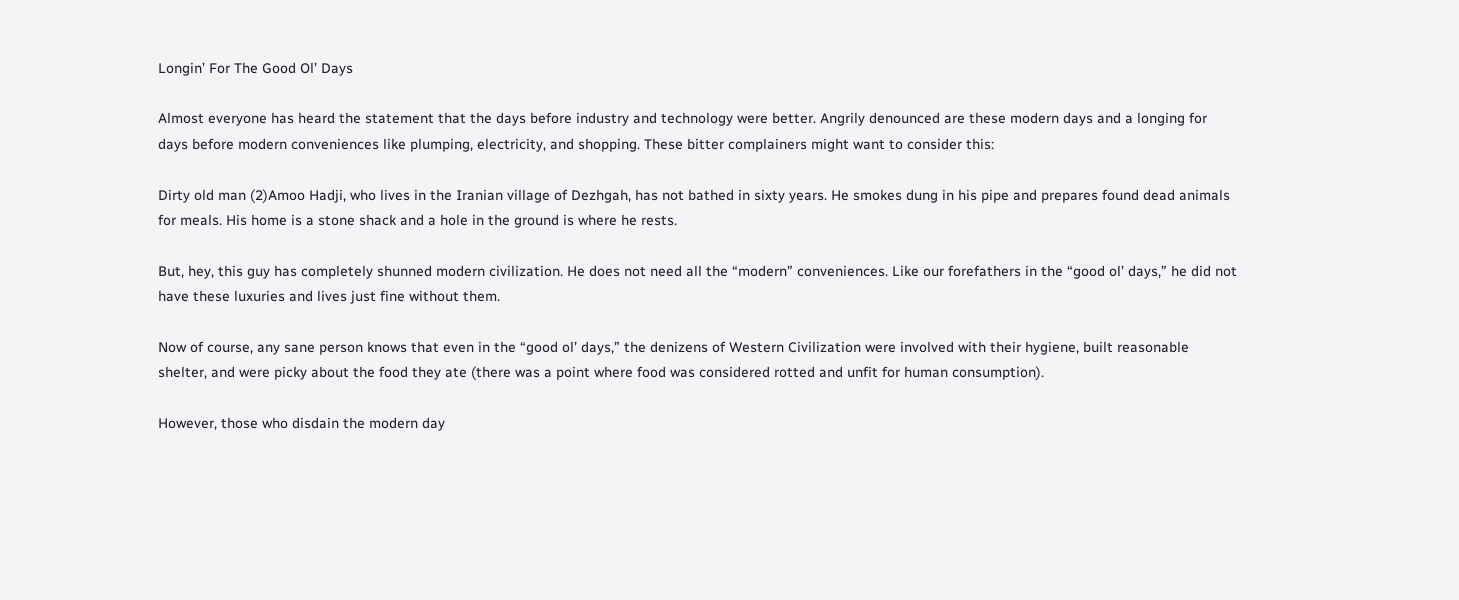Longin’ For The Good Ol’ Days

Almost everyone has heard the statement that the days before industry and technology were better. Angrily denounced are these modern days and a longing for days before modern conveniences like plumping, electricity, and shopping. These bitter complainers might want to consider this:

Dirty old man (2)Amoo Hadji, who lives in the Iranian village of Dezhgah, has not bathed in sixty years. He smokes dung in his pipe and prepares found dead animals for meals. His home is a stone shack and a hole in the ground is where he rests.

But, hey, this guy has completely shunned modern civilization. He does not need all the “modern” conveniences. Like our forefathers in the “good ol’ days,” he did not have these luxuries and lives just fine without them.

Now of course, any sane person knows that even in the “good ol’ days,” the denizens of Western Civilization were involved with their hygiene, built reasonable shelter, and were picky about the food they ate (there was a point where food was considered rotted and unfit for human consumption).

However, those who disdain the modern day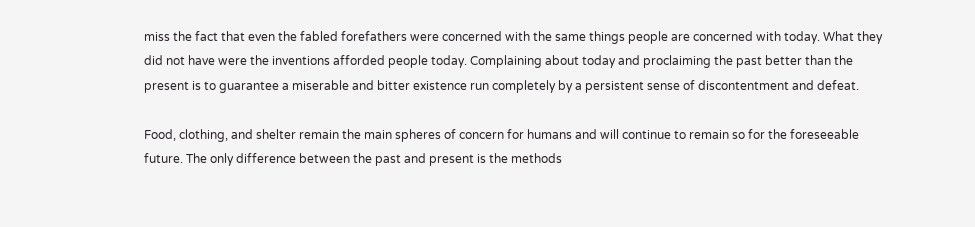miss the fact that even the fabled forefathers were concerned with the same things people are concerned with today. What they did not have were the inventions afforded people today. Complaining about today and proclaiming the past better than the present is to guarantee a miserable and bitter existence run completely by a persistent sense of discontentment and defeat.

Food, clothing, and shelter remain the main spheres of concern for humans and will continue to remain so for the foreseeable future. The only difference between the past and present is the methods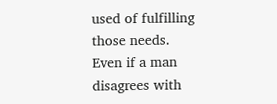used of fulfilling those needs. Even if a man disagrees with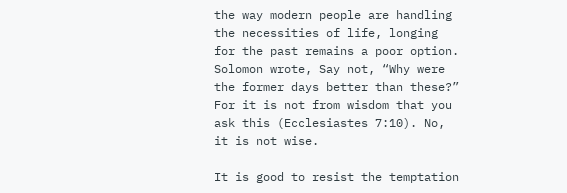the way modern people are handling the necessities of life, longing for the past remains a poor option. Solomon wrote, Say not, “Why were the former days better than these?” For it is not from wisdom that you ask this (Ecclesiastes 7:10). No, it is not wise.

It is good to resist the temptation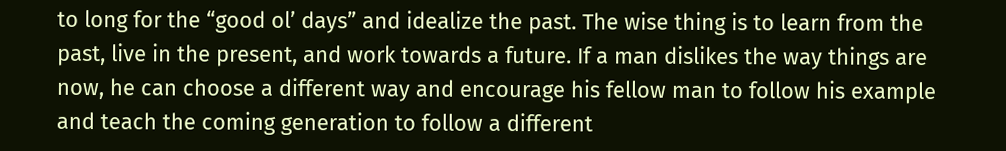to long for the “good ol’ days” and idealize the past. The wise thing is to learn from the past, live in the present, and work towards a future. If a man dislikes the way things are now, he can choose a different way and encourage his fellow man to follow his example and teach the coming generation to follow a different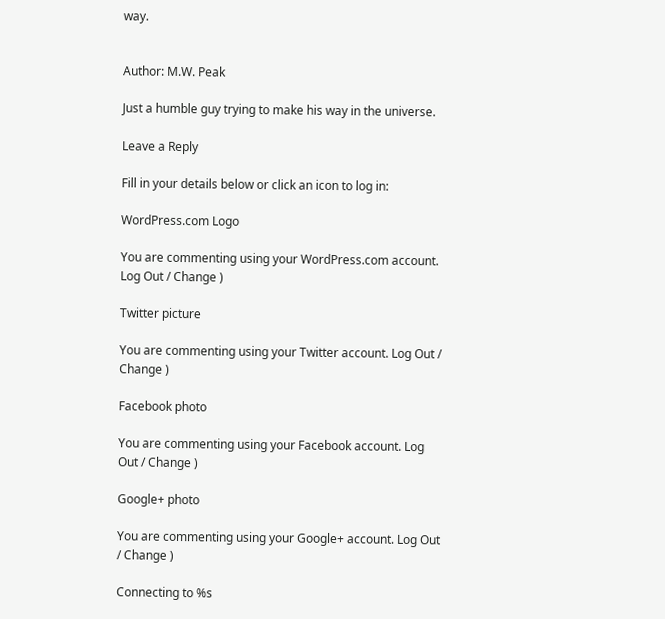way.


Author: M.W. Peak

Just a humble guy trying to make his way in the universe.

Leave a Reply

Fill in your details below or click an icon to log in:

WordPress.com Logo

You are commenting using your WordPress.com account. Log Out / Change )

Twitter picture

You are commenting using your Twitter account. Log Out / Change )

Facebook photo

You are commenting using your Facebook account. Log Out / Change )

Google+ photo

You are commenting using your Google+ account. Log Out / Change )

Connecting to %s